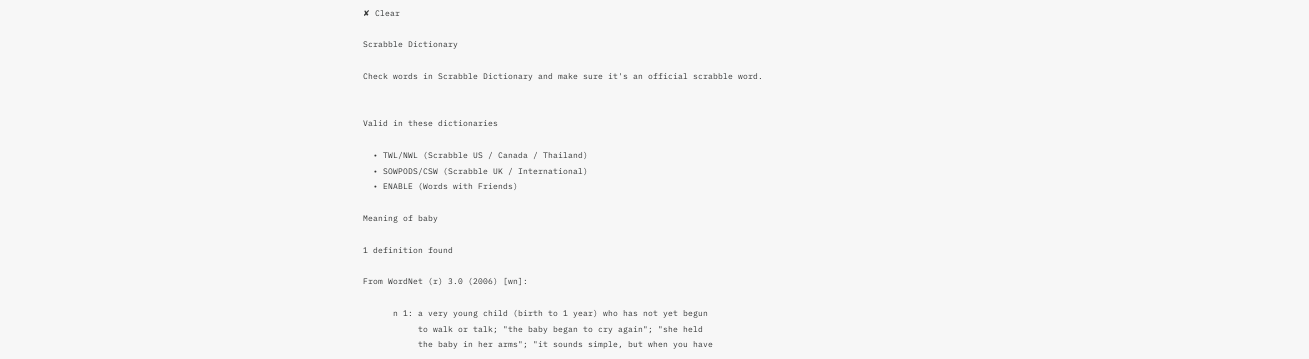✘ Clear

Scrabble Dictionary

Check words in Scrabble Dictionary and make sure it's an official scrabble word.


Valid in these dictionaries

  • TWL/NWL (Scrabble US / Canada / Thailand)
  • SOWPODS/CSW (Scrabble UK / International)
  • ENABLE (Words with Friends)

Meaning of baby

1 definition found

From WordNet (r) 3.0 (2006) [wn]:

      n 1: a very young child (birth to 1 year) who has not yet begun
           to walk or talk; "the baby began to cry again"; "she held
           the baby in her arms"; "it sounds simple, but when you have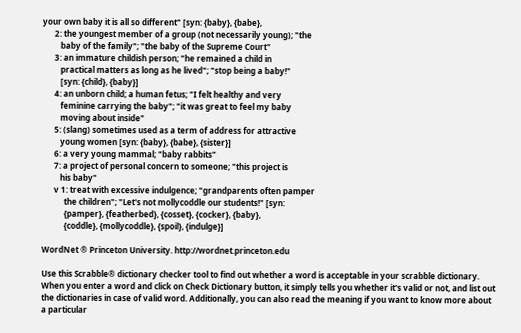your own baby it is all so different" [syn: {baby}, {babe},
      2: the youngest member of a group (not necessarily young); "the
         baby of the family"; "the baby of the Supreme Court"
      3: an immature childish person; "he remained a child in
         practical matters as long as he lived"; "stop being a baby!"
         [syn: {child}, {baby}]
      4: an unborn child; a human fetus; "I felt healthy and very
         feminine carrying the baby"; "it was great to feel my baby
         moving about inside"
      5: (slang) sometimes used as a term of address for attractive
         young women [syn: {baby}, {babe}, {sister}]
      6: a very young mammal; "baby rabbits"
      7: a project of personal concern to someone; "this project is
         his baby"
      v 1: treat with excessive indulgence; "grandparents often pamper
           the children"; "Let's not mollycoddle our students!" [syn:
           {pamper}, {featherbed}, {cosset}, {cocker}, {baby},
           {coddle}, {mollycoddle}, {spoil}, {indulge}]

WordNet ® Princeton University. http://wordnet.princeton.edu

Use this Scrabble® dictionary checker tool to find out whether a word is acceptable in your scrabble dictionary. When you enter a word and click on Check Dictionary button, it simply tells you whether it's valid or not, and list out the dictionaries in case of valid word. Additionally, you can also read the meaning if you want to know more about a particular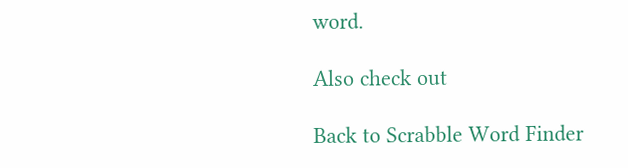word.

Also check out

Back to Scrabble Word Finder